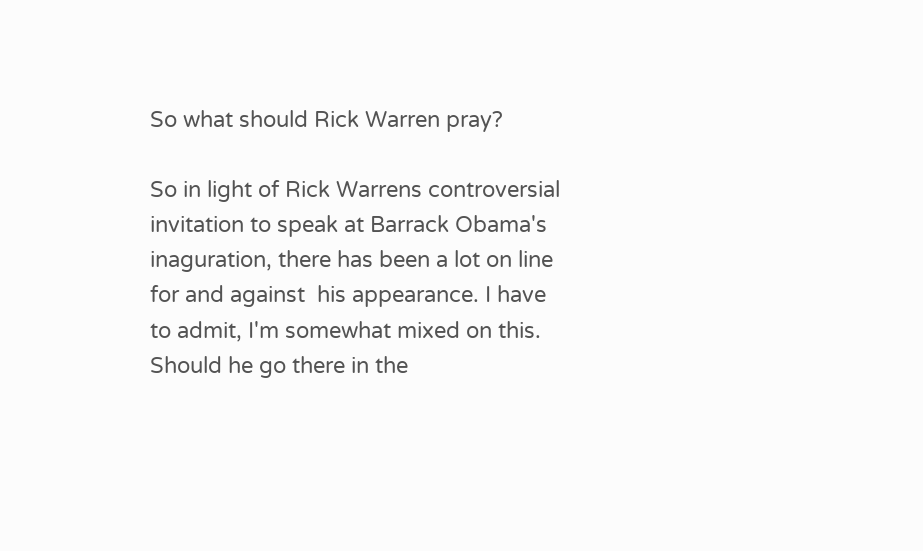So what should Rick Warren pray?

So in light of Rick Warrens controversial invitation to speak at Barrack Obama's inaguration, there has been a lot on line for and against  his appearance. I have to admit, I'm somewhat mixed on this. Should he go there in the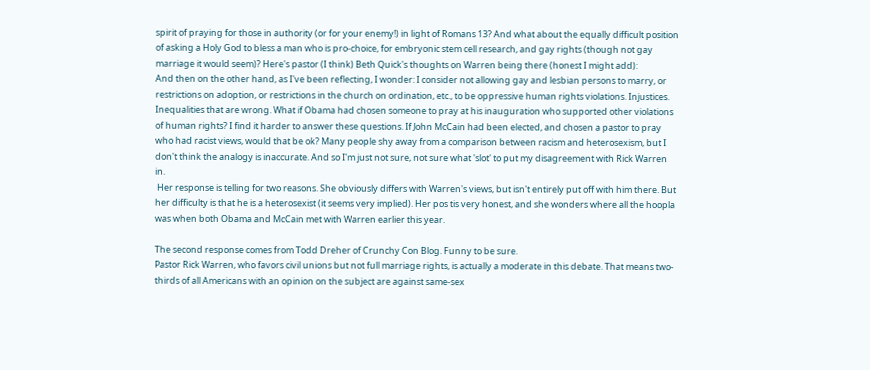spirit of praying for those in authority (or for your enemy!) in light of Romans 13? And what about the equally difficult position of asking a Holy God to bless a man who is pro-choice, for embryonic stem cell research, and gay rights (though not gay marriage it would seem)? Here's pastor (I think) Beth Quick's thoughts on Warren being there (honest I might add):
And then on the other hand, as I've been reflecting, I wonder: I consider not allowing gay and lesbian persons to marry, or restrictions on adoption, or restrictions in the church on ordination, etc., to be oppressive human rights violations. Injustices. Inequalities that are wrong. What if Obama had chosen someone to pray at his inauguration who supported other violations of human rights? I find it harder to answer these questions. If John McCain had been elected, and chosen a pastor to pray who had racist views, would that be ok? Many people shy away from a comparison between racism and heterosexism, but I don't think the analogy is inaccurate. And so I'm just not sure, not sure what 'slot' to put my disagreement with Rick Warren in.
 Her response is telling for two reasons. She obviously differs with Warren's views, but isn't entirely put off with him there. But her difficulty is that he is a heterosexist (it seems very implied). Her pos tis very honest, and she wonders where all the hoopla was when both Obama and McCain met with Warren earlier this year.

The second response comes from Todd Dreher of Crunchy Con Blog. Funny to be sure.
Pastor Rick Warren, who favors civil unions but not full marriage rights, is actually a moderate in this debate. That means two-thirds of all Americans with an opinion on the subject are against same-sex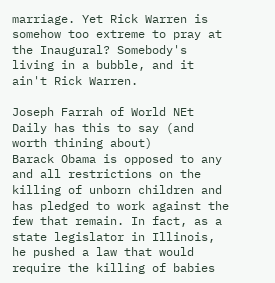marriage. Yet Rick Warren is somehow too extreme to pray at the Inaugural? Somebody's living in a bubble, and it ain't Rick Warren.

Joseph Farrah of World NEt Daily has this to say (and worth thining about)
Barack Obama is opposed to any and all restrictions on the killing of unborn children and has pledged to work against the few that remain. In fact, as a state legislator in Illinois, he pushed a law that would require the killing of babies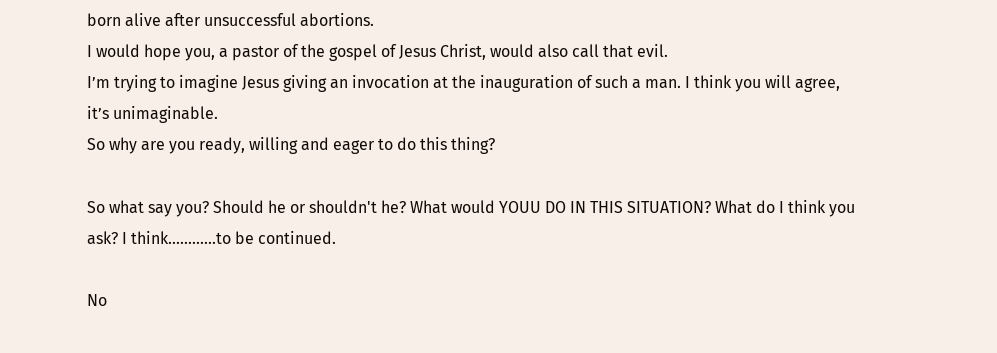born alive after unsuccessful abortions.
I would hope you, a pastor of the gospel of Jesus Christ, would also call that evil.
I’m trying to imagine Jesus giving an invocation at the inauguration of such a man. I think you will agree, it’s unimaginable.
So why are you ready, willing and eager to do this thing?

So what say you? Should he or shouldn't he? What would YOUU DO IN THIS SITUATION? What do I think you ask? I think............to be continued.

No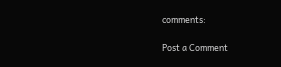comments:

Post a Comment